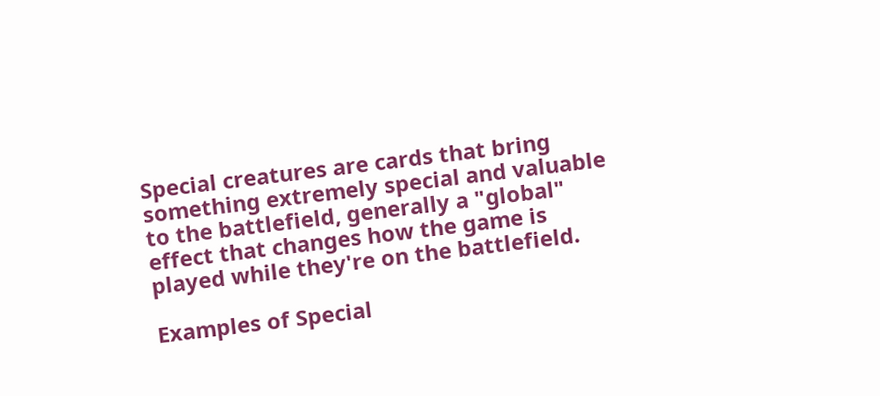Special creatures are cards that bring something extremely special and valuable to the battlefield, generally a "global" effect that changes how the game is played while they're on the battlefield.

Examples of Special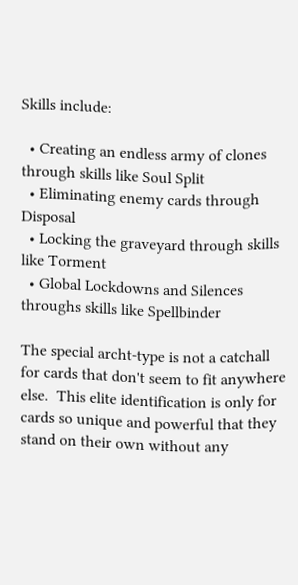Skills include:

  • Creating an endless army of clones through skills like Soul Split
  • Eliminating enemy cards through Disposal
  • Locking the graveyard through skills like Torment
  • Global Lockdowns and Silences throughs skills like Spellbinder

The special archt-type is not a catchall for cards that don't seem to fit anywhere else.  This elite identification is only for cards so unique and powerful that they stand on their own without any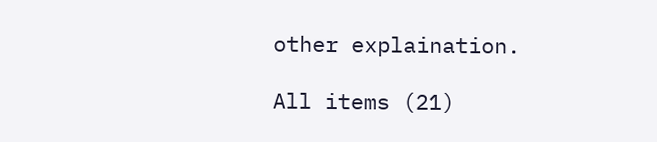other explaination.

All items (21)